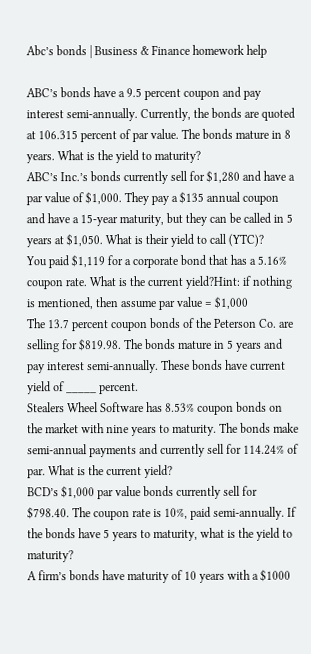Abc’s bonds | Business & Finance homework help

ABC’s bonds have a 9.5 percent coupon and pay interest semi-annually. Currently, the bonds are quoted at 106.315 percent of par value. The bonds mature in 8 years. What is the yield to maturity?
ABC’s Inc.’s bonds currently sell for $1,280 and have a par value of $1,000. They pay a $135 annual coupon and have a 15-year maturity, but they can be called in 5 years at $1,050. What is their yield to call (YTC)?
You paid $1,119 for a corporate bond that has a 5.16% coupon rate. What is the current yield?Hint: if nothing is mentioned, then assume par value = $1,000
The 13.7 percent coupon bonds of the Peterson Co. are selling for $819.98. The bonds mature in 5 years and pay interest semi-annually. These bonds have current yield of _____ percent.
Stealers Wheel Software has 8.53% coupon bonds on the market with nine years to maturity. The bonds make semi-annual payments and currently sell for 114.24% of par. What is the current yield?
BCD’s $1,000 par value bonds currently sell for $798.40. The coupon rate is 10%, paid semi-annually. If the bonds have 5 years to maturity, what is the yield to maturity?
A firm’s bonds have maturity of 10 years with a $1000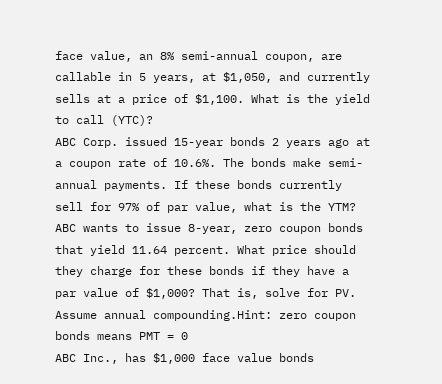face value, an 8% semi-annual coupon, are callable in 5 years, at $1,050, and currently sells at a price of $1,100. What is the yield to call (YTC)?
ABC Corp. issued 15-year bonds 2 years ago at a coupon rate of 10.6%. The bonds make semi-annual payments. If these bonds currently sell for 97% of par value, what is the YTM?
ABC wants to issue 8-year, zero coupon bonds that yield 11.64 percent. What price should they charge for these bonds if they have a par value of $1,000? That is, solve for PV. Assume annual compounding.Hint: zero coupon bonds means PMT = 0
ABC Inc., has $1,000 face value bonds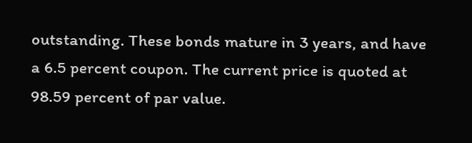outstanding. These bonds mature in 3 years, and have a 6.5 percent coupon. The current price is quoted at 98.59 percent of par value.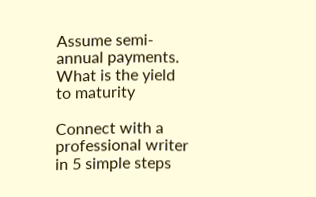Assume semi-annual payments. What is the yield to maturity

Connect with a professional writer in 5 simple steps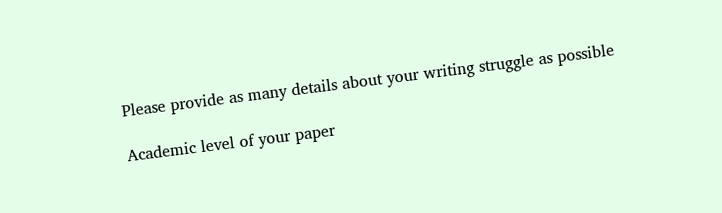Please provide as many details about your writing struggle as possible

Academic level of your paper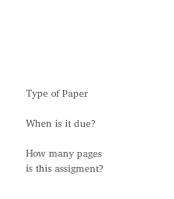Type of Paper

When is it due?

How many pages is this assigment?